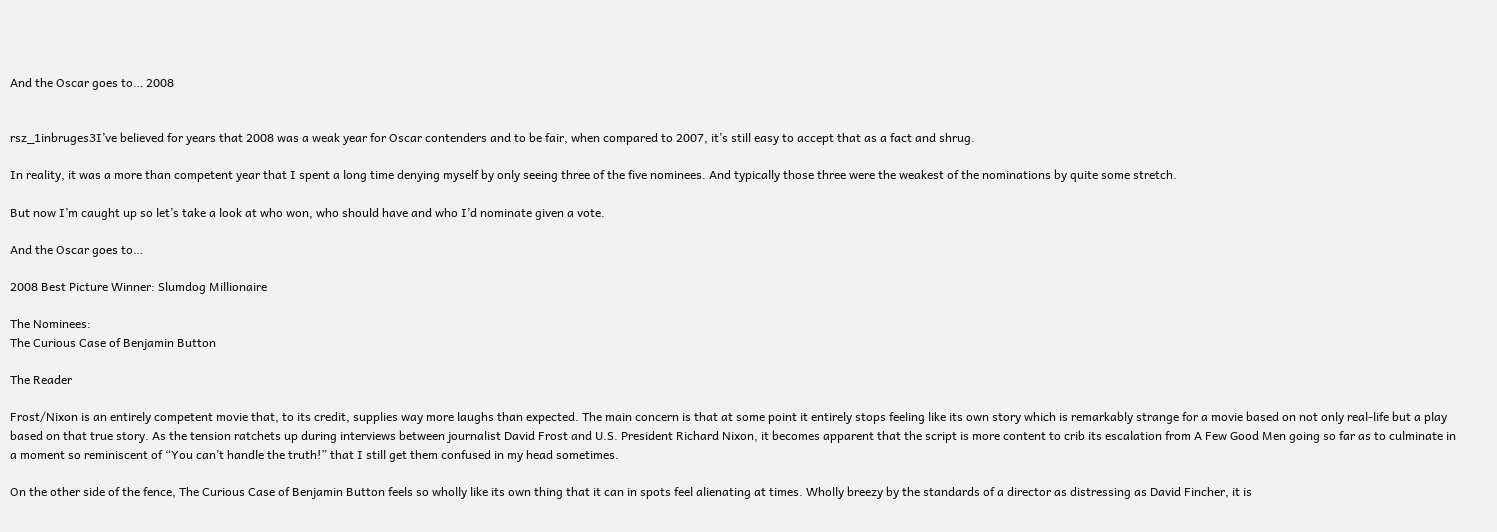And the Oscar goes to… 2008


rsz_1inbruges3I’ve believed for years that 2008 was a weak year for Oscar contenders and to be fair, when compared to 2007, it’s still easy to accept that as a fact and shrug.

In reality, it was a more than competent year that I spent a long time denying myself by only seeing three of the five nominees. And typically those three were the weakest of the nominations by quite some stretch.

But now I’m caught up so let’s take a look at who won, who should have and who I’d nominate given a vote.

And the Oscar goes to…

2008 Best Picture Winner: Slumdog Millionaire

The Nominees:
The Curious Case of Benjamin Button

The Reader

Frost/Nixon is an entirely competent movie that, to its credit, supplies way more laughs than expected. The main concern is that at some point it entirely stops feeling like its own story which is remarkably strange for a movie based on not only real-life but a play based on that true story. As the tension ratchets up during interviews between journalist David Frost and U.S. President Richard Nixon, it becomes apparent that the script is more content to crib its escalation from A Few Good Men going so far as to culminate in a moment so reminiscent of “You can’t handle the truth!” that I still get them confused in my head sometimes.

On the other side of the fence, The Curious Case of Benjamin Button feels so wholly like its own thing that it can in spots feel alienating at times. Wholly breezy by the standards of a director as distressing as David Fincher, it is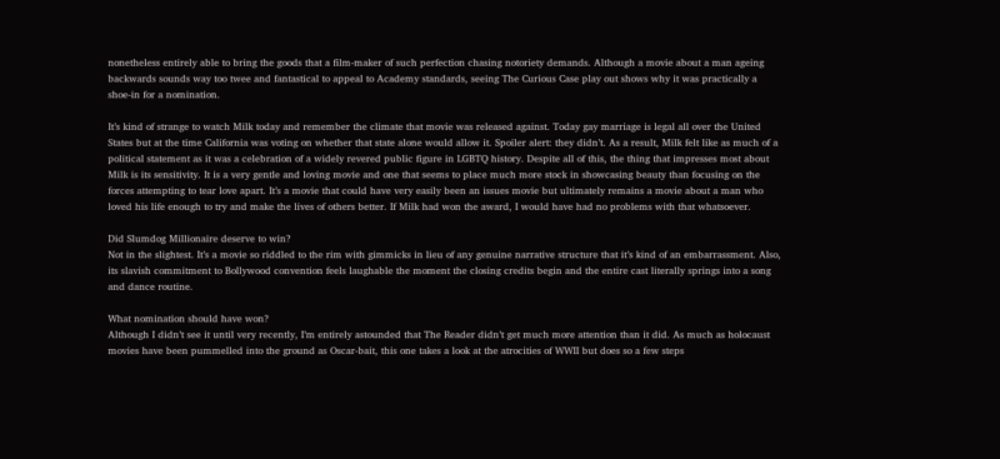nonetheless entirely able to bring the goods that a film-maker of such perfection chasing notoriety demands. Although a movie about a man ageing backwards sounds way too twee and fantastical to appeal to Academy standards, seeing The Curious Case play out shows why it was practically a shoe-in for a nomination.

It’s kind of strange to watch Milk today and remember the climate that movie was released against. Today gay marriage is legal all over the United States but at the time California was voting on whether that state alone would allow it. Spoiler alert: they didn’t. As a result, Milk felt like as much of a political statement as it was a celebration of a widely revered public figure in LGBTQ history. Despite all of this, the thing that impresses most about Milk is its sensitivity. It is a very gentle and loving movie and one that seems to place much more stock in showcasing beauty than focusing on the forces attempting to tear love apart. It’s a movie that could have very easily been an issues movie but ultimately remains a movie about a man who loved his life enough to try and make the lives of others better. If Milk had won the award, I would have had no problems with that whatsoever.

Did Slumdog Millionaire deserve to win?
Not in the slightest. It’s a movie so riddled to the rim with gimmicks in lieu of any genuine narrative structure that it’s kind of an embarrassment. Also, its slavish commitment to Bollywood convention feels laughable the moment the closing credits begin and the entire cast literally springs into a song and dance routine.

What nomination should have won?
Although I didn’t see it until very recently, I’m entirely astounded that The Reader didn’t get much more attention than it did. As much as holocaust movies have been pummelled into the ground as Oscar-bait, this one takes a look at the atrocities of WWII but does so a few steps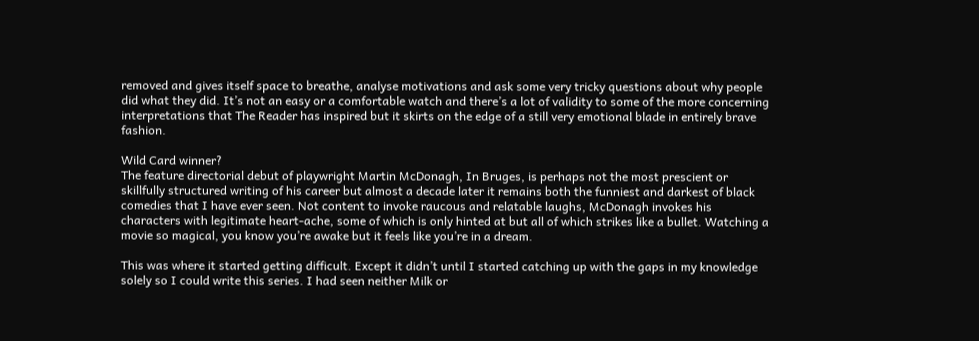removed and gives itself space to breathe, analyse motivations and ask some very tricky questions about why people did what they did. It’s not an easy or a comfortable watch and there’s a lot of validity to some of the more concerning interpretations that The Reader has inspired but it skirts on the edge of a still very emotional blade in entirely brave fashion.

Wild Card winner?
The feature directorial debut of playwright Martin McDonagh, In Bruges, is perhaps not the most prescient or skillfully structured writing of his career but almost a decade later it remains both the funniest and darkest of black comedies that I have ever seen. Not content to invoke raucous and relatable laughs, McDonagh invokes his characters with legitimate heart-ache, some of which is only hinted at but all of which strikes like a bullet. Watching a movie so magical, you know you’re awake but it feels like you’re in a dream.

This was where it started getting difficult. Except it didn’t until I started catching up with the gaps in my knowledge solely so I could write this series. I had seen neither Milk or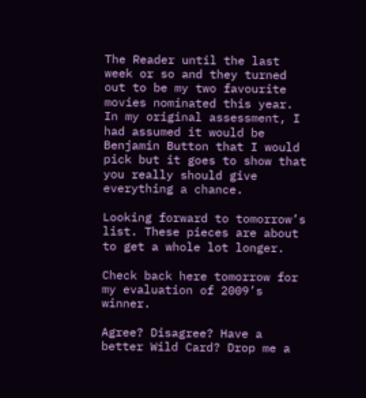The Reader until the last week or so and they turned out to be my two favourite movies nominated this year. In my original assessment, I had assumed it would be Benjamin Button that I would pick but it goes to show that you really should give everything a chance.

Looking forward to tomorrow’s list. These pieces are about to get a whole lot longer.

Check back here tomorrow for my evaluation of 2009’s winner.

Agree? Disagree? Have a better Wild Card? Drop me a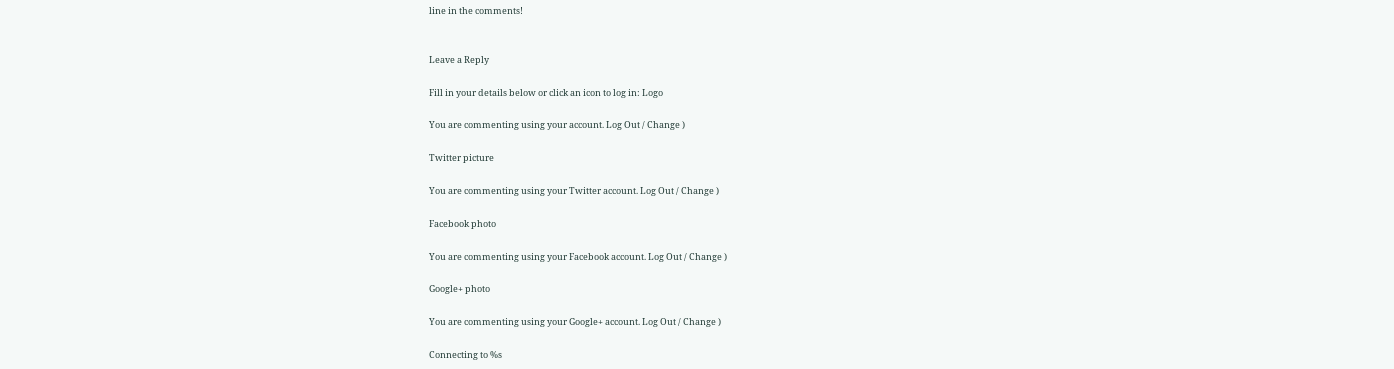line in the comments!


Leave a Reply

Fill in your details below or click an icon to log in: Logo

You are commenting using your account. Log Out / Change )

Twitter picture

You are commenting using your Twitter account. Log Out / Change )

Facebook photo

You are commenting using your Facebook account. Log Out / Change )

Google+ photo

You are commenting using your Google+ account. Log Out / Change )

Connecting to %s